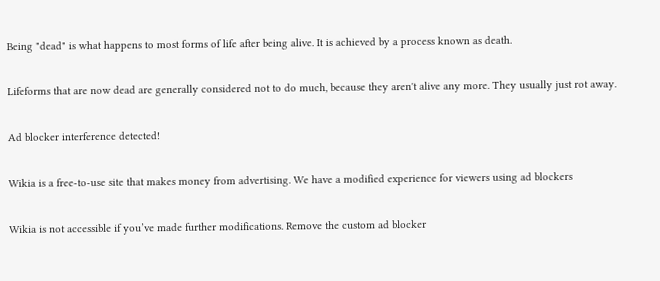Being "dead" is what happens to most forms of life after being alive. It is achieved by a process known as death.

Lifeforms that are now dead are generally considered not to do much, because they aren't alive any more. They usually just rot away.

Ad blocker interference detected!

Wikia is a free-to-use site that makes money from advertising. We have a modified experience for viewers using ad blockers

Wikia is not accessible if you’ve made further modifications. Remove the custom ad blocker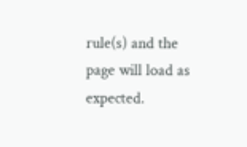rule(s) and the page will load as expected.